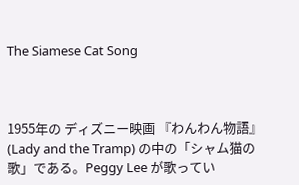The Siamese Cat Song



1955年の ディズニー映画 『わんわん物語』(Lady and the Tramp) の中の「シャム猫の歌」である。Peggy Lee が歌ってい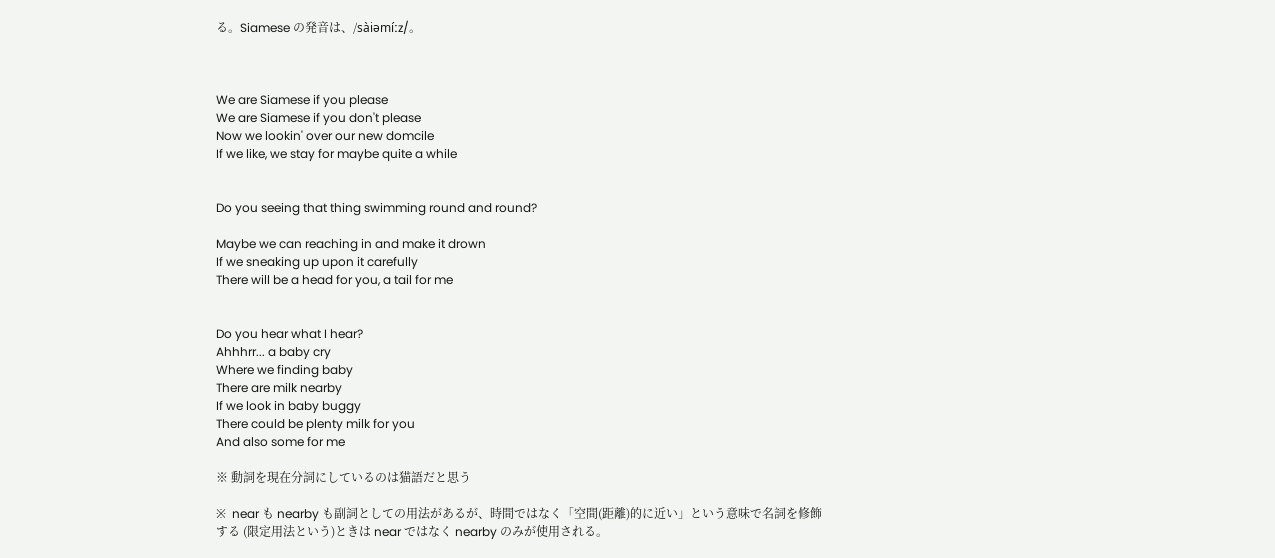る。Siamese の発音は、/sàiəmíːz/。



We are Siamese if you please
We are Siamese if you don't please
Now we lookin' over our new domcile
If we like, we stay for maybe quite a while


Do you seeing that thing swimming round and round?

Maybe we can reaching in and make it drown
If we sneaking up upon it carefully
There will be a head for you, a tail for me


Do you hear what I hear?
Ahhhrr... a baby cry
Where we finding baby
There are milk nearby
If we look in baby buggy
There could be plenty milk for you
And also some for me

※ 動詞を現在分詞にしているのは猫語だと思う

※  near も nearby も副詞としての用法があるが、時間ではなく「空間(距離)的に近い」という意味で名詞を修飾する (限定用法という)ときは near ではなく nearby のみが使用される。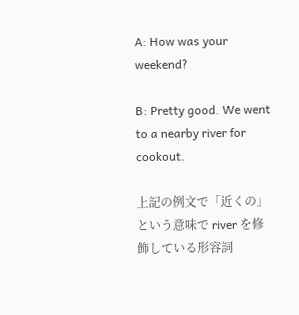A: How was your weekend?

B: Pretty good. We went to a nearby river for cookout.

上記の例文で「近くの」という意味で river を修飾している形容詞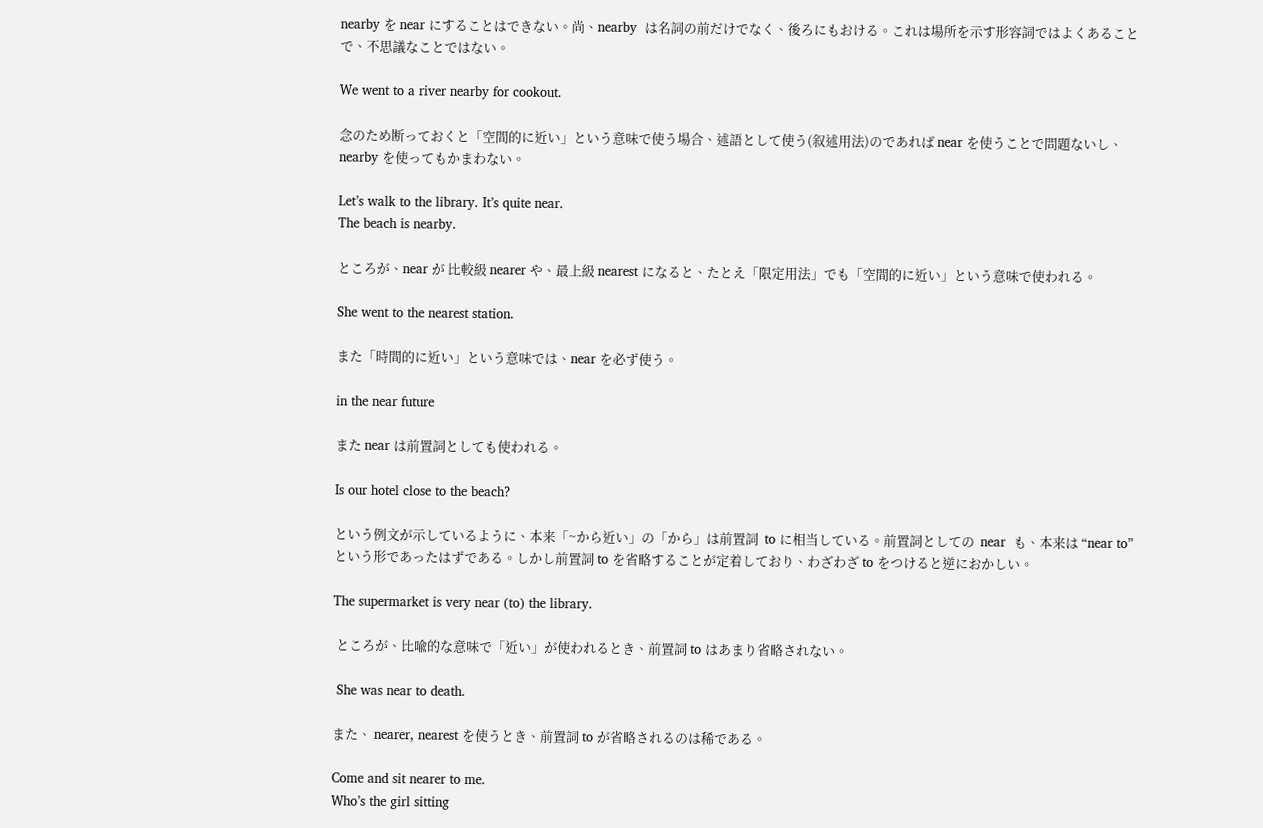nearby を near にすることはできない。尚、nearby  は名詞の前だけでなく、後ろにもおける。これは場所を示す形容詞ではよくあることで、不思議なことではない。

We went to a river nearby for cookout.

念のため断っておくと「空間的に近い」という意味で使う場合、述語として使う(叙述用法)のであれば near を使うことで問題ないし、nearby を使ってもかまわない。

Let’s walk to the library. It’s quite near.
The beach is nearby.

ところが、near が 比較級 nearer や、最上級 nearest になると、たとえ「限定用法」でも「空間的に近い」という意味で使われる。

She went to the nearest station.

また「時間的に近い」という意味では、near を必ず使う。

in the near future

また near は前置詞としても使われる。

Is our hotel close to the beach?

という例文が示しているように、本来「~から近い」の「から」は前置詞  to に相当している。前置詞としての  near  も、本来は “near to” という形であったはずである。しかし前置詞 to を省略することが定着しており、わざわざ to をつけると逆におかしい。

The supermarket is very near (to) the library.

 ところが、比喩的な意味で「近い」が使われるとき、前置詞 to はあまり省略されない。

 She was near to death.

また、 nearer, nearest を使うとき、前置詞 to が省略されるのは稀である。

Come and sit nearer to me.
Who’s the girl sitting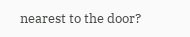nearest to the door?